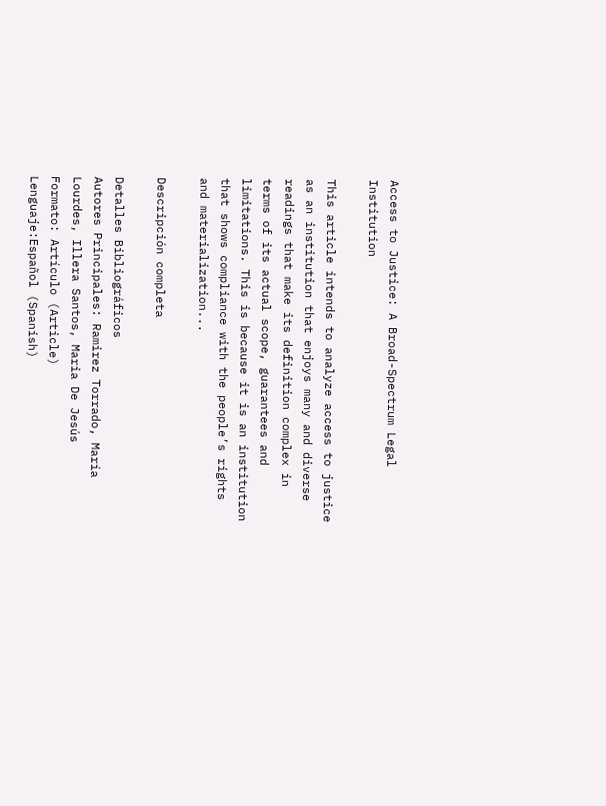Access to Justice: A Broad-Spectrum Legal Institution

This article intends to analyze access to justice as an institution that enjoys many and diverse readings that make its definition complex in terms of its actual scope, guarantees and limitations. This is because it is an institution that shows compliance with the people’s rights and materialization...

Descripción completa

Detalles Bibliográficos
Autores Principales: Ramirez Torrado, María Lourdes, Illera Santos, Maria De Jesús
Formato: Artículo (Article)
Lenguaje:Español (Spanish)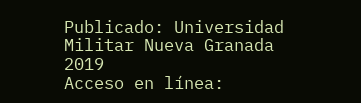Publicado: Universidad Militar Nueva Granada 2019
Acceso en línea: